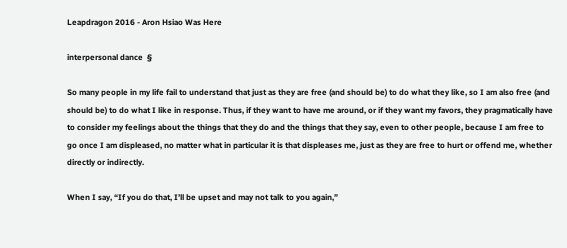Leapdragon 2016 - Aron Hsiao Was Here

interpersonal dance  §

So many people in my life fail to understand that just as they are free (and should be) to do what they like, so I am also free (and should be) to do what I like in response. Thus, if they want to have me around, or if they want my favors, they pragmatically have to consider my feelings about the things that they do and the things that they say, even to other people, because I am free to go once I am displeased, no matter what in particular it is that displeases me, just as they are free to hurt or offend me, whether directly or indirectly.

When I say, “If you do that, I’ll be upset and may not talk to you again,”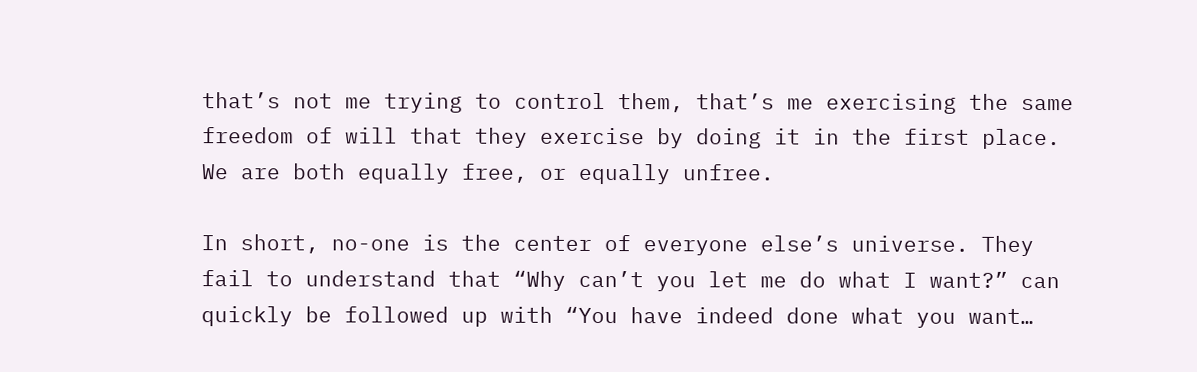that’s not me trying to control them, that’s me exercising the same freedom of will that they exercise by doing it in the first place. We are both equally free, or equally unfree.

In short, no-one is the center of everyone else’s universe. They fail to understand that “Why can’t you let me do what I want?” can quickly be followed up with “You have indeed done what you want…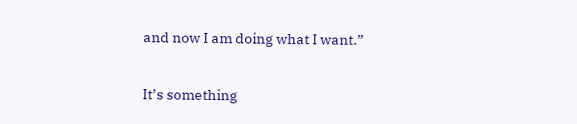and now I am doing what I want.”

It’s something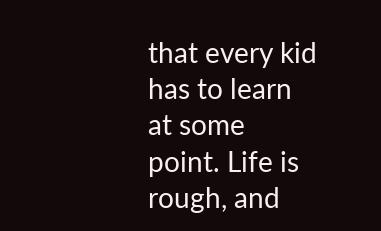that every kid has to learn at some point. Life is rough, and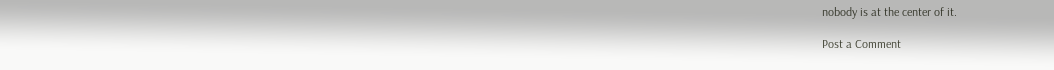nobody is at the center of it.

Post a Comment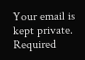Your email is kept private. Required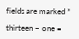fields are marked *

thirteen − one =